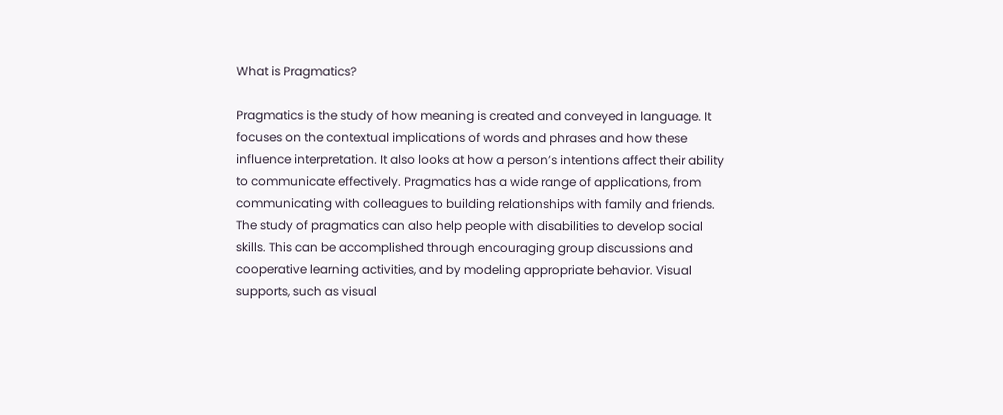What is Pragmatics?

Pragmatics is the study of how meaning is created and conveyed in language. It focuses on the contextual implications of words and phrases and how these influence interpretation. It also looks at how a person’s intentions affect their ability to communicate effectively. Pragmatics has a wide range of applications, from communicating with colleagues to building relationships with family and friends. The study of pragmatics can also help people with disabilities to develop social skills. This can be accomplished through encouraging group discussions and cooperative learning activities, and by modeling appropriate behavior. Visual supports, such as visual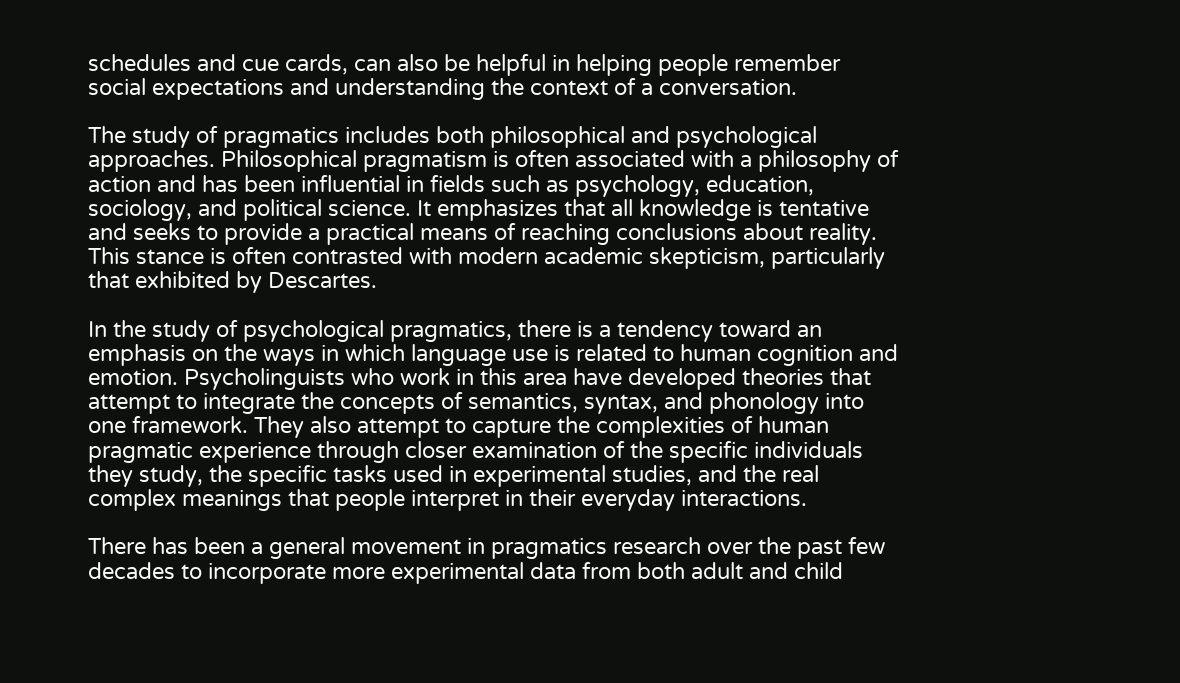schedules and cue cards, can also be helpful in helping people remember social expectations and understanding the context of a conversation.

The study of pragmatics includes both philosophical and psychological approaches. Philosophical pragmatism is often associated with a philosophy of action and has been influential in fields such as psychology, education, sociology, and political science. It emphasizes that all knowledge is tentative and seeks to provide a practical means of reaching conclusions about reality. This stance is often contrasted with modern academic skepticism, particularly that exhibited by Descartes.

In the study of psychological pragmatics, there is a tendency toward an emphasis on the ways in which language use is related to human cognition and emotion. Psycholinguists who work in this area have developed theories that attempt to integrate the concepts of semantics, syntax, and phonology into one framework. They also attempt to capture the complexities of human pragmatic experience through closer examination of the specific individuals they study, the specific tasks used in experimental studies, and the real complex meanings that people interpret in their everyday interactions.

There has been a general movement in pragmatics research over the past few decades to incorporate more experimental data from both adult and child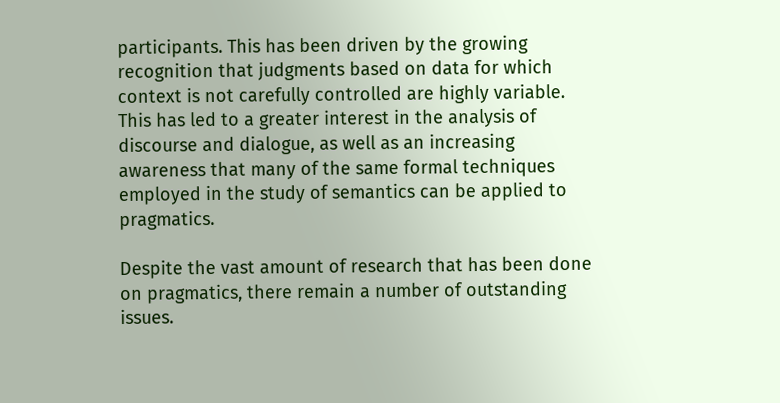participants. This has been driven by the growing recognition that judgments based on data for which context is not carefully controlled are highly variable. This has led to a greater interest in the analysis of discourse and dialogue, as well as an increasing awareness that many of the same formal techniques employed in the study of semantics can be applied to pragmatics.

Despite the vast amount of research that has been done on pragmatics, there remain a number of outstanding issues.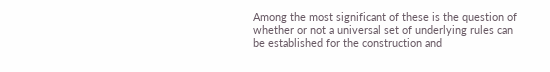Among the most significant of these is the question of whether or not a universal set of underlying rules can be established for the construction and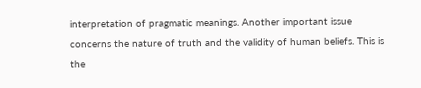interpretation of pragmatic meanings. Another important issue concerns the nature of truth and the validity of human beliefs. This is the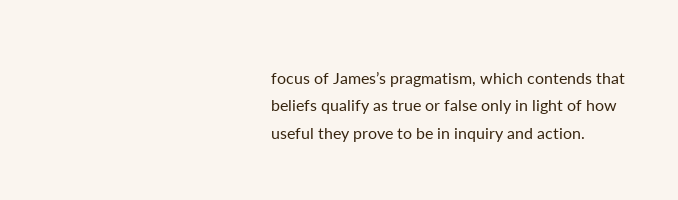focus of James’s pragmatism, which contends that beliefs qualify as true or false only in light of how useful they prove to be in inquiry and action.